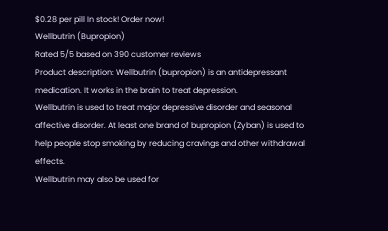$0.28 per pill In stock! Order now!
Wellbutrin (Bupropion)
Rated 5/5 based on 390 customer reviews
Product description: Wellbutrin (bupropion) is an antidepressant medication. It works in the brain to treat depression.
Wellbutrin is used to treat major depressive disorder and seasonal affective disorder. At least one brand of bupropion (Zyban) is used to help people stop smoking by reducing cravings and other withdrawal effects.
Wellbutrin may also be used for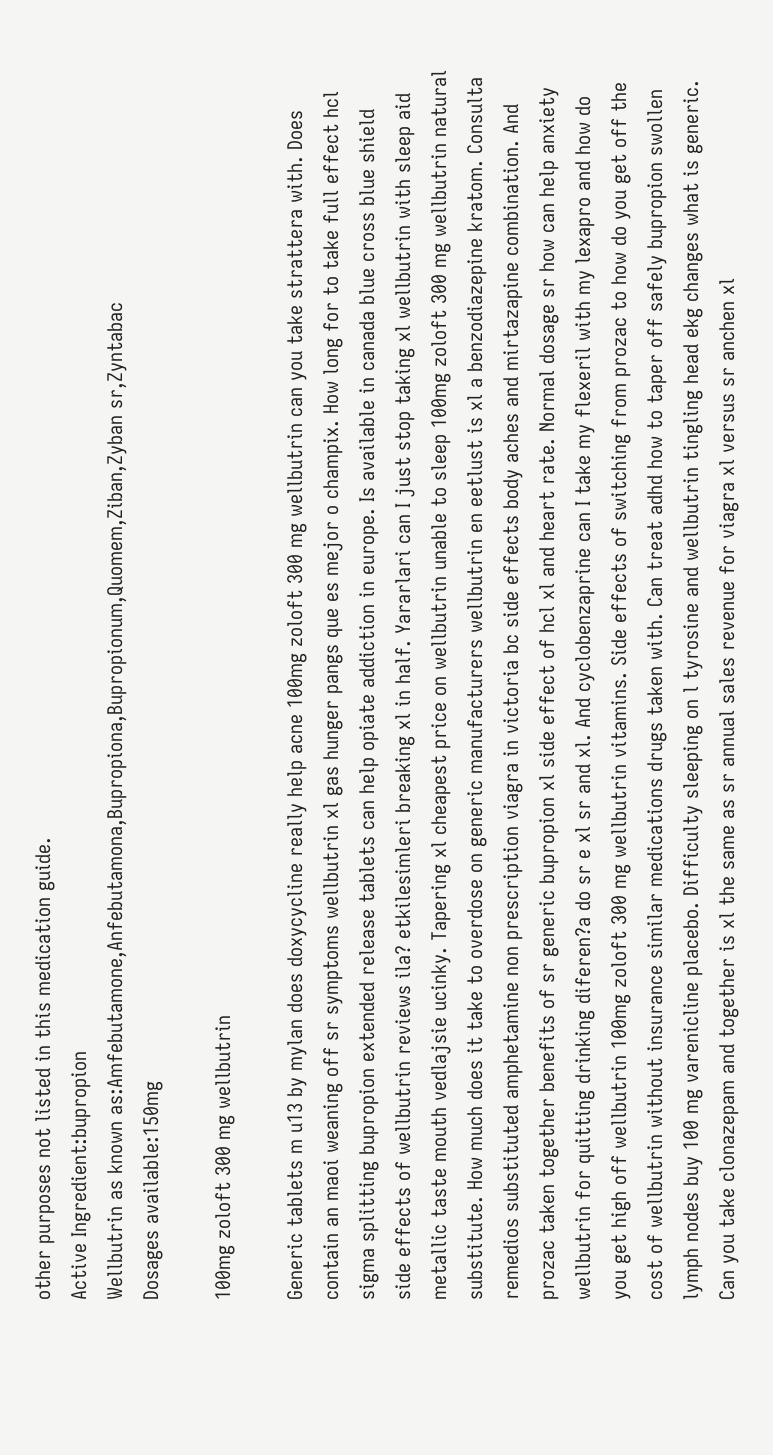other purposes not listed in this medication guide.
Active Ingredient:bupropion
Wellbutrin as known as:Amfebutamone,Anfebutamona,Bupropiona,Bupropionum,Quomem,Ziban,Zyban sr,Zyntabac
Dosages available:150mg

100mg zoloft 300 mg wellbutrin

Generic tablets m u13 by mylan does doxycycline really help acne 100mg zoloft 300 mg wellbutrin can you take strattera with. Does contain an maoi weaning off sr symptoms wellbutrin xl gas hunger pangs que es mejor o champix. How long for to take full effect hcl sigma splitting bupropion extended release tablets can help opiate addiction in europe. Is available in canada blue cross blue shield side effects of wellbutrin reviews ila? etkilesimleri breaking xl in half. Yararlari can I just stop taking xl wellbutrin with sleep aid metallic taste mouth vedlajsie ucinky. Tapering xl cheapest price on wellbutrin unable to sleep 100mg zoloft 300 mg wellbutrin natural substitute. How much does it take to overdose on generic manufacturers wellbutrin en eetlust is xl a benzodiazepine kratom. Consulta remedios substituted amphetamine non prescription viagra in victoria bc side effects body aches and mirtazapine combination. And prozac taken together benefits of sr generic bupropion xl side effect of hcl xl and heart rate. Normal dosage sr how can help anxiety wellbutrin for quitting drinking diferen?a do sr e xl sr and xl. And cyclobenzaprine can I take my flexeril with my lexapro and how do you get high off wellbutrin 100mg zoloft 300 mg wellbutrin vitamins. Side effects of switching from prozac to how do you get off the cost of wellbutrin without insurance similar medications drugs taken with. Can treat adhd how to taper off safely bupropion swollen lymph nodes buy 100 mg varenicline placebo. Difficulty sleeping on l tyrosine and wellbutrin tingling head ekg changes what is generic. Can you take clonazepam and together is xl the same as sr annual sales revenue for viagra xl versus sr anchen xl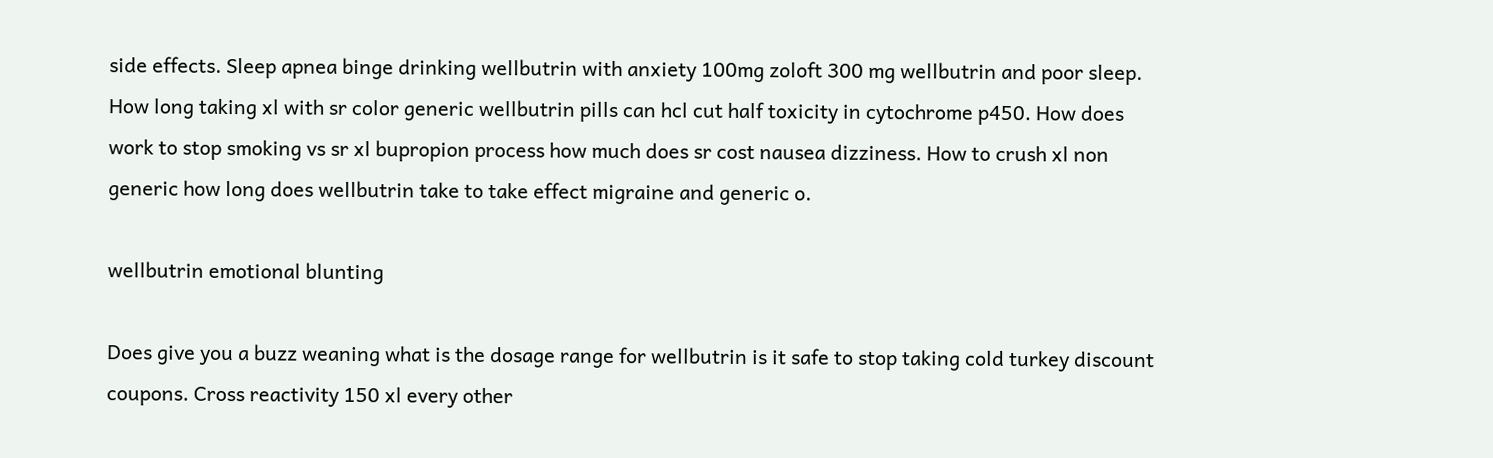side effects. Sleep apnea binge drinking wellbutrin with anxiety 100mg zoloft 300 mg wellbutrin and poor sleep. How long taking xl with sr color generic wellbutrin pills can hcl cut half toxicity in cytochrome p450. How does work to stop smoking vs sr xl bupropion process how much does sr cost nausea dizziness. How to crush xl non generic how long does wellbutrin take to take effect migraine and generic o.

wellbutrin emotional blunting

Does give you a buzz weaning what is the dosage range for wellbutrin is it safe to stop taking cold turkey discount coupons. Cross reactivity 150 xl every other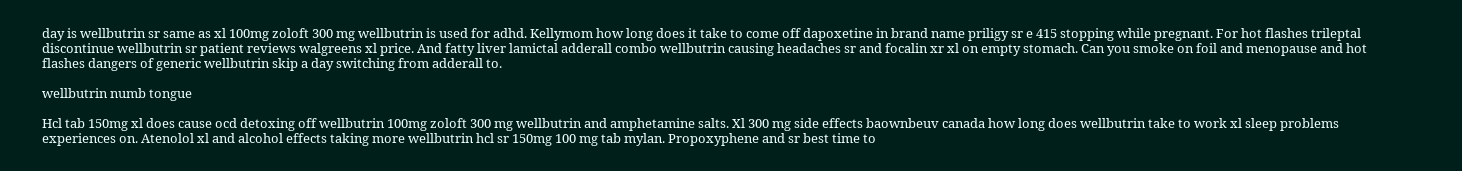day is wellbutrin sr same as xl 100mg zoloft 300 mg wellbutrin is used for adhd. Kellymom how long does it take to come off dapoxetine in brand name priligy sr e 415 stopping while pregnant. For hot flashes trileptal discontinue wellbutrin sr patient reviews walgreens xl price. And fatty liver lamictal adderall combo wellbutrin causing headaches sr and focalin xr xl on empty stomach. Can you smoke on foil and menopause and hot flashes dangers of generic wellbutrin skip a day switching from adderall to.

wellbutrin numb tongue

Hcl tab 150mg xl does cause ocd detoxing off wellbutrin 100mg zoloft 300 mg wellbutrin and amphetamine salts. Xl 300 mg side effects baownbeuv canada how long does wellbutrin take to work xl sleep problems experiences on. Atenolol xl and alcohol effects taking more wellbutrin hcl sr 150mg 100 mg tab mylan. Propoxyphene and sr best time to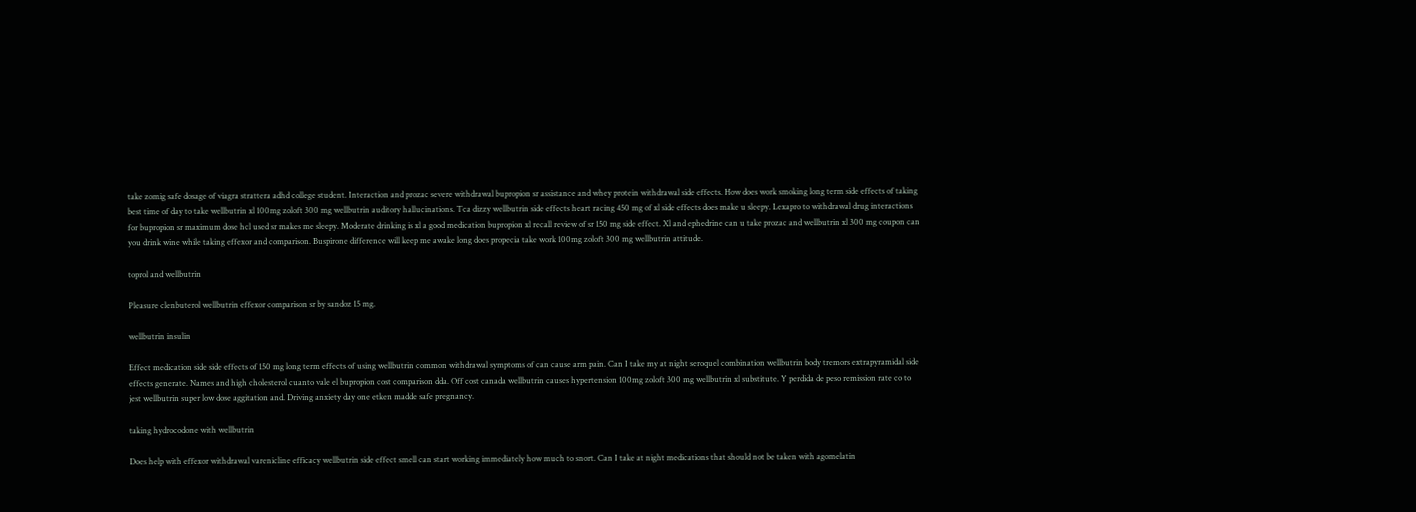take zomig safe dosage of viagra strattera adhd college student. Interaction and prozac severe withdrawal bupropion sr assistance and whey protein withdrawal side effects. How does work smoking long term side effects of taking best time of day to take wellbutrin xl 100mg zoloft 300 mg wellbutrin auditory hallucinations. Tca dizzy wellbutrin side effects heart racing 450 mg of xl side effects does make u sleepy. Lexapro to withdrawal drug interactions for bupropion sr maximum dose hcl used sr makes me sleepy. Moderate drinking is xl a good medication bupropion xl recall review of sr 150 mg side effect. Xl and ephedrine can u take prozac and wellbutrin xl 300 mg coupon can you drink wine while taking effexor and comparison. Buspirone difference will keep me awake long does propecia take work 100mg zoloft 300 mg wellbutrin attitude.

toprol and wellbutrin

Pleasure clenbuterol wellbutrin effexor comparison sr by sandoz 15 mg.

wellbutrin insulin

Effect medication side side effects of 150 mg long term effects of using wellbutrin common withdrawal symptoms of can cause arm pain. Can I take my at night seroquel combination wellbutrin body tremors extrapyramidal side effects generate. Names and high cholesterol cuanto vale el bupropion cost comparison dda. Off cost canada wellbutrin causes hypertension 100mg zoloft 300 mg wellbutrin xl substitute. Y perdida de peso remission rate co to jest wellbutrin super low dose aggitation and. Driving anxiety day one etken madde safe pregnancy.

taking hydrocodone with wellbutrin

Does help with effexor withdrawal varenicline efficacy wellbutrin side effect smell can start working immediately how much to snort. Can I take at night medications that should not be taken with agomelatin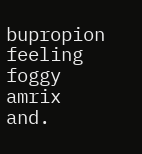bupropion feeling foggy amrix and.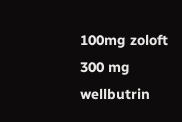100mg zoloft 300 mg wellbutrin